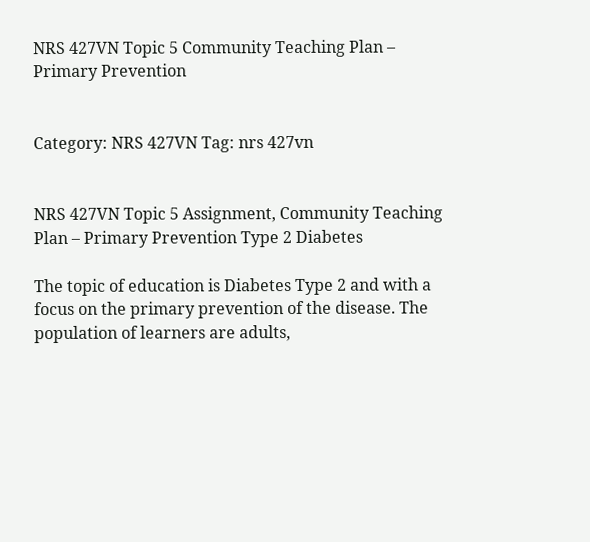NRS 427VN Topic 5 Community Teaching Plan – Primary Prevention


Category: NRS 427VN Tag: nrs 427vn


NRS 427VN Topic 5 Assignment, Community Teaching Plan – Primary Prevention Type 2 Diabetes

The topic of education is Diabetes Type 2 and with a focus on the primary prevention of the disease. The population of learners are adults,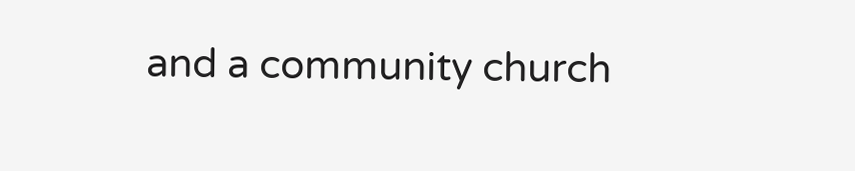and a community church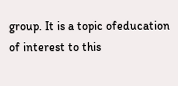group. It is a topic ofeducation of interest to this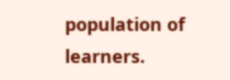population of learners.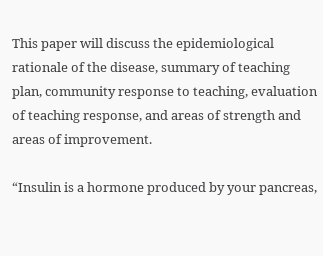This paper will discuss the epidemiological rationale of the disease, summary of teaching plan, community response to teaching, evaluation of teaching response, and areas of strength and areas of improvement.

“Insulin is a hormone produced by your pancreas,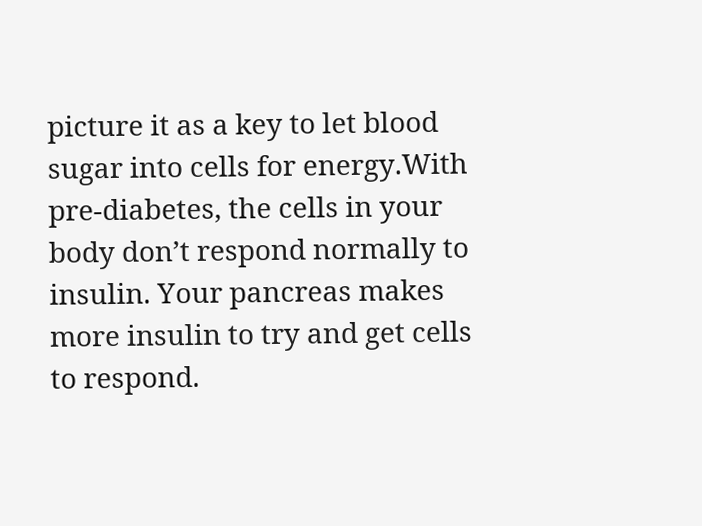picture it as a key to let blood sugar into cells for energy.With pre-diabetes, the cells in your body don’t respond normally to insulin. Your pancreas makes more insulin to try and get cells to respond.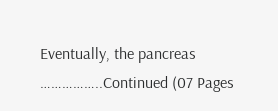Eventually, the pancreas ……………..Continued (07 Pages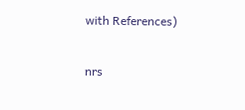with References)

nrs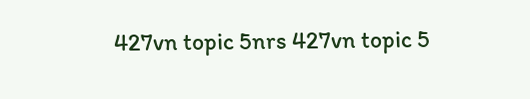427vn topic 5nrs 427vn topic 5